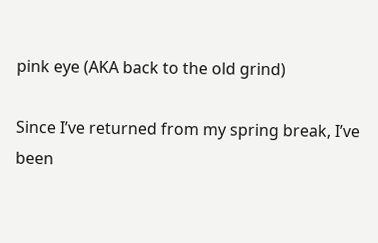pink eye (AKA back to the old grind)

Since I’ve returned from my spring break, I’ve been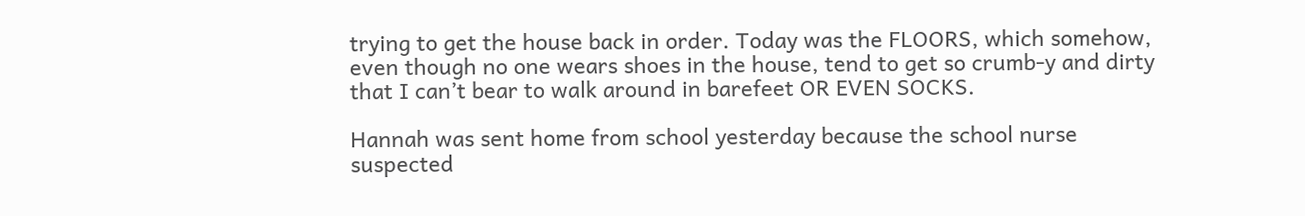trying to get the house back in order. Today was the FLOORS, which somehow, even though no one wears shoes in the house, tend to get so crumb-y and dirty that I can’t bear to walk around in barefeet OR EVEN SOCKS.

Hannah was sent home from school yesterday because the school nurse suspected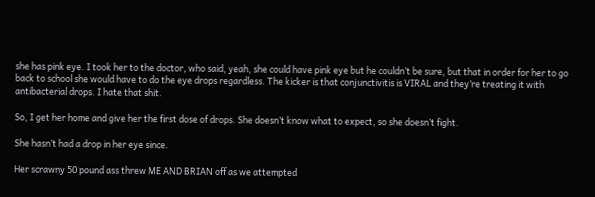she has pink eye. I took her to the doctor, who said, yeah, she could have pink eye but he couldn’t be sure, but that in order for her to go back to school she would have to do the eye drops regardless. The kicker is that conjunctivitis is VIRAL and they’re treating it with antibacterial drops. I hate that shit.

So, I get her home and give her the first dose of drops. She doesn’t know what to expect, so she doesn’t fight.

She hasn’t had a drop in her eye since.

Her scrawny 50 pound ass threw ME AND BRIAN off as we attempted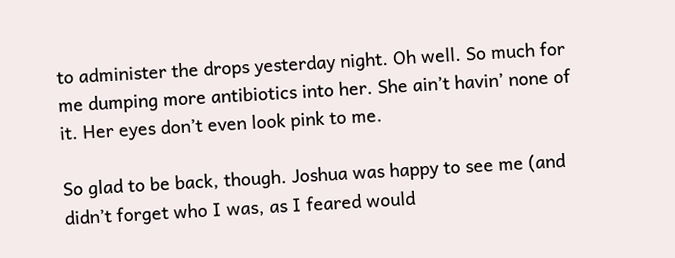to administer the drops yesterday night. Oh well. So much for me dumping more antibiotics into her. She ain’t havin’ none of it. Her eyes don’t even look pink to me.

So glad to be back, though. Joshua was happy to see me (and didn’t forget who I was, as I feared would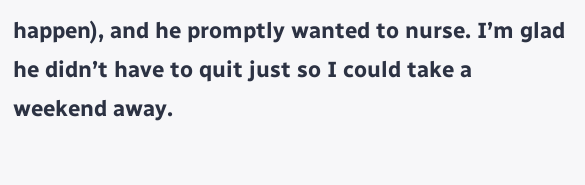happen), and he promptly wanted to nurse. I’m glad he didn’t have to quit just so I could take a weekend away.